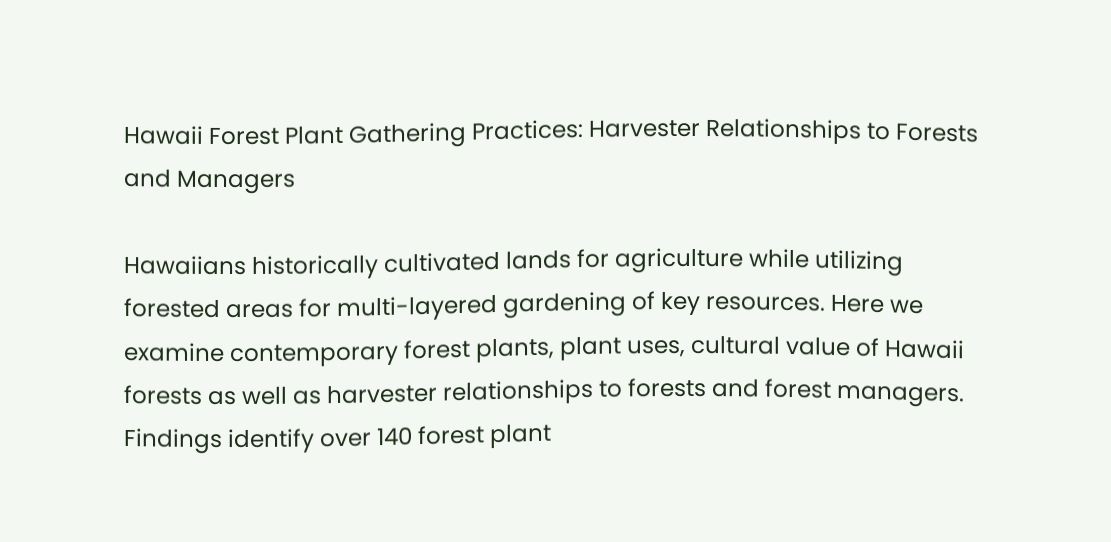Hawaii Forest Plant Gathering Practices: Harvester Relationships to Forests and Managers

Hawaiians historically cultivated lands for agriculture while utilizing forested areas for multi-layered gardening of key resources. Here we examine contemporary forest plants, plant uses, cultural value of Hawaii forests as well as harvester relationships to forests and forest managers. Findings identify over 140 forest plant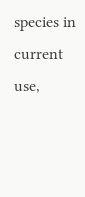species in current use,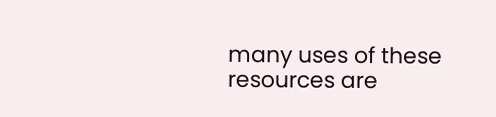many uses of these resources are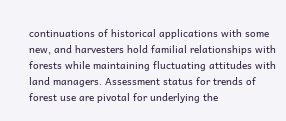continuations of historical applications with some new, and harvesters hold familial relationships with forests while maintaining fluctuating attitudes with land managers. Assessment status for trends of forest use are pivotal for underlying the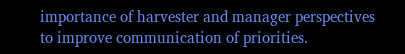importance of harvester and manager perspectives to improve communication of priorities.